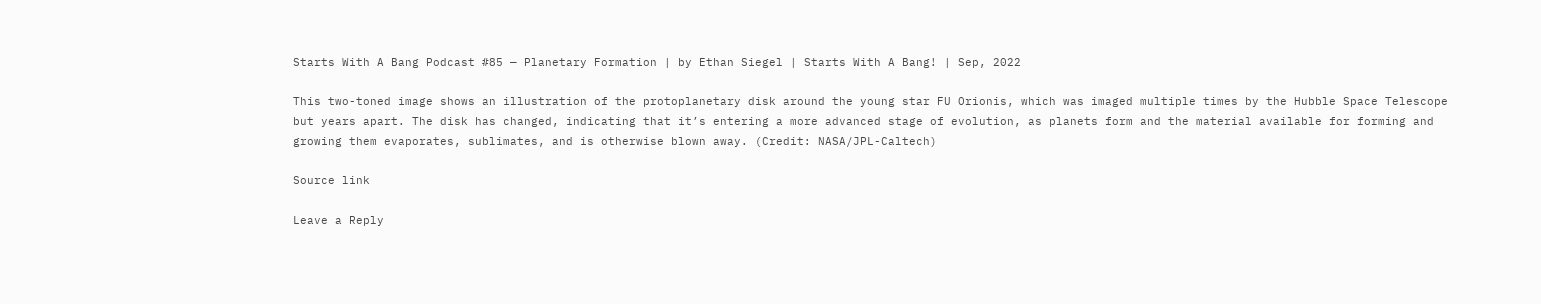Starts With A Bang Podcast #85 — Planetary Formation | by Ethan Siegel | Starts With A Bang! | Sep, 2022

This two-toned image shows an illustration of the protoplanetary disk around the young star FU Orionis, which was imaged multiple times by the Hubble Space Telescope but years apart. The disk has changed, indicating that it’s entering a more advanced stage of evolution, as planets form and the material available for forming and growing them evaporates, sublimates, and is otherwise blown away. (Credit: NASA/JPL-Caltech)

Source link

Leave a Reply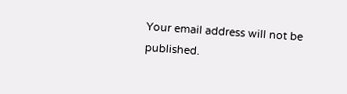Your email address will not be published.